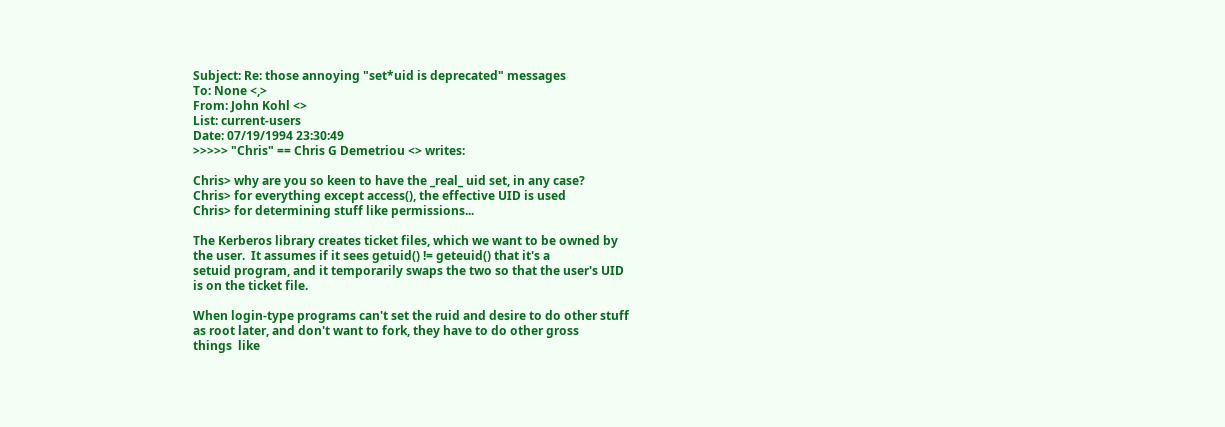Subject: Re: those annoying "set*uid is deprecated" messages
To: None <,>
From: John Kohl <>
List: current-users
Date: 07/19/1994 23:30:49
>>>>> "Chris" == Chris G Demetriou <> writes:

Chris> why are you so keen to have the _real_ uid set, in any case?
Chris> for everything except access(), the effective UID is used
Chris> for determining stuff like permissions...

The Kerberos library creates ticket files, which we want to be owned by
the user.  It assumes if it sees getuid() != geteuid() that it's a
setuid program, and it temporarily swaps the two so that the user's UID
is on the ticket file.

When login-type programs can't set the ruid and desire to do other stuff
as root later, and don't want to fork, they have to do other gross
things  like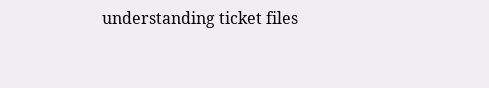understanding ticket files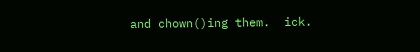and chown()ing them.  ick.